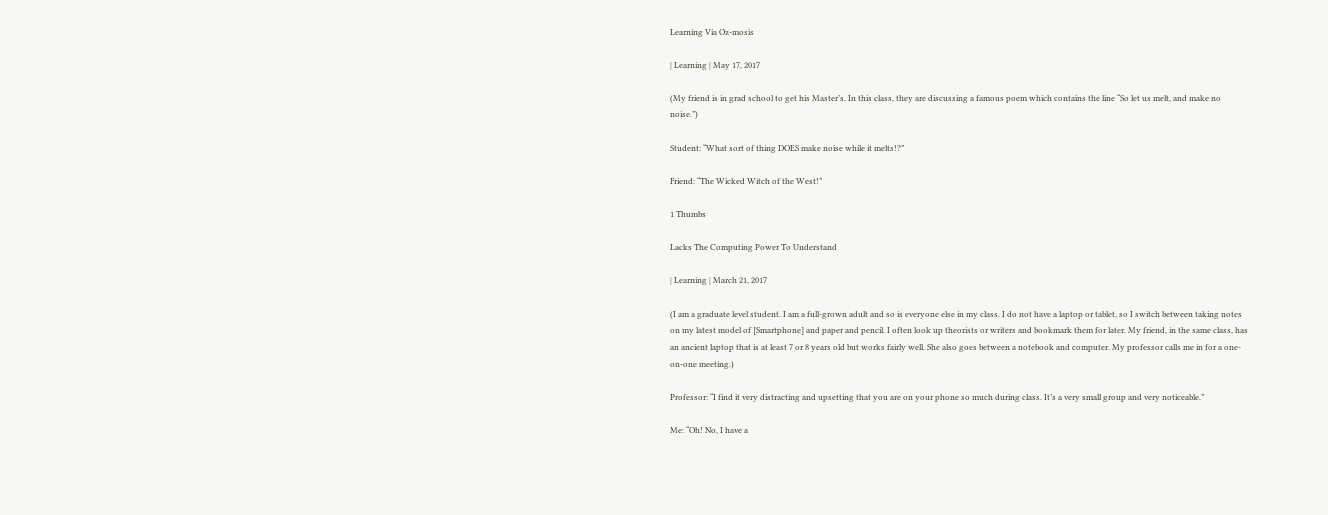Learning Via Oz-mosis

| Learning | May 17, 2017

(My friend is in grad school to get his Master’s. In this class, they are discussing a famous poem which contains the line “So let us melt, and make no noise.”)

Student: “What sort of thing DOES make noise while it melts!?”

Friend: “The Wicked Witch of the West!”

1 Thumbs

Lacks The Computing Power To Understand

| Learning | March 21, 2017

(I am a graduate level student. I am a full-grown adult and so is everyone else in my class. I do not have a laptop or tablet, so I switch between taking notes on my latest model of [Smartphone] and paper and pencil. I often look up theorists or writers and bookmark them for later. My friend, in the same class, has an ancient laptop that is at least 7 or 8 years old but works fairly well. She also goes between a notebook and computer. My professor calls me in for a one-on-one meeting.)

Professor: “I find it very distracting and upsetting that you are on your phone so much during class. It’s a very small group and very noticeable.”

Me: “Oh! No, I have a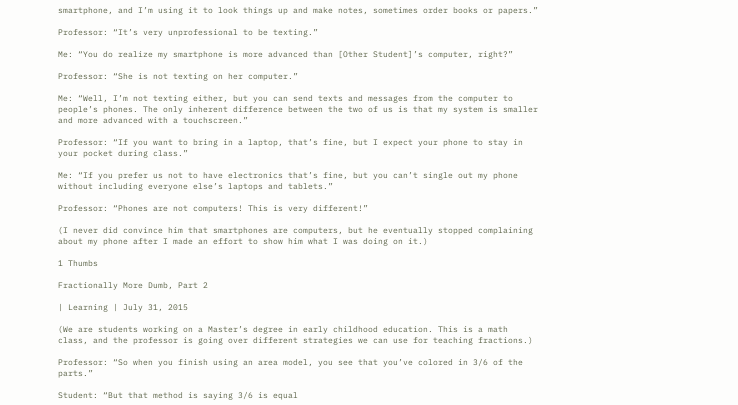smartphone, and I’m using it to look things up and make notes, sometimes order books or papers.”

Professor: “It’s very unprofessional to be texting.”

Me: “You do realize my smartphone is more advanced than [Other Student]’s computer, right?”

Professor: “She is not texting on her computer.”

Me: “Well, I’m not texting either, but you can send texts and messages from the computer to people’s phones. The only inherent difference between the two of us is that my system is smaller and more advanced with a touchscreen.”

Professor: “If you want to bring in a laptop, that’s fine, but I expect your phone to stay in your pocket during class.”

Me: “If you prefer us not to have electronics that’s fine, but you can’t single out my phone without including everyone else’s laptops and tablets.”

Professor: “Phones are not computers! This is very different!”

(I never did convince him that smartphones are computers, but he eventually stopped complaining about my phone after I made an effort to show him what I was doing on it.)

1 Thumbs

Fractionally More Dumb, Part 2

| Learning | July 31, 2015

(We are students working on a Master’s degree in early childhood education. This is a math class, and the professor is going over different strategies we can use for teaching fractions.)

Professor: “So when you finish using an area model, you see that you’ve colored in 3/6 of the parts.”

Student: “But that method is saying 3/6 is equal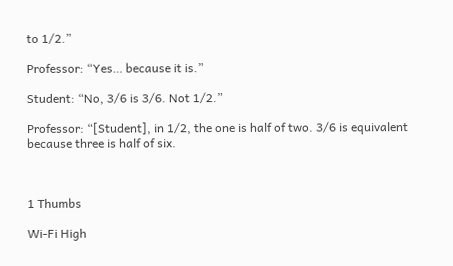to 1/2.”

Professor: “Yes… because it is.”

Student: “No, 3/6 is 3/6. Not 1/2.”

Professor: “[Student], in 1/2, the one is half of two. 3/6 is equivalent because three is half of six.



1 Thumbs

Wi-Fi High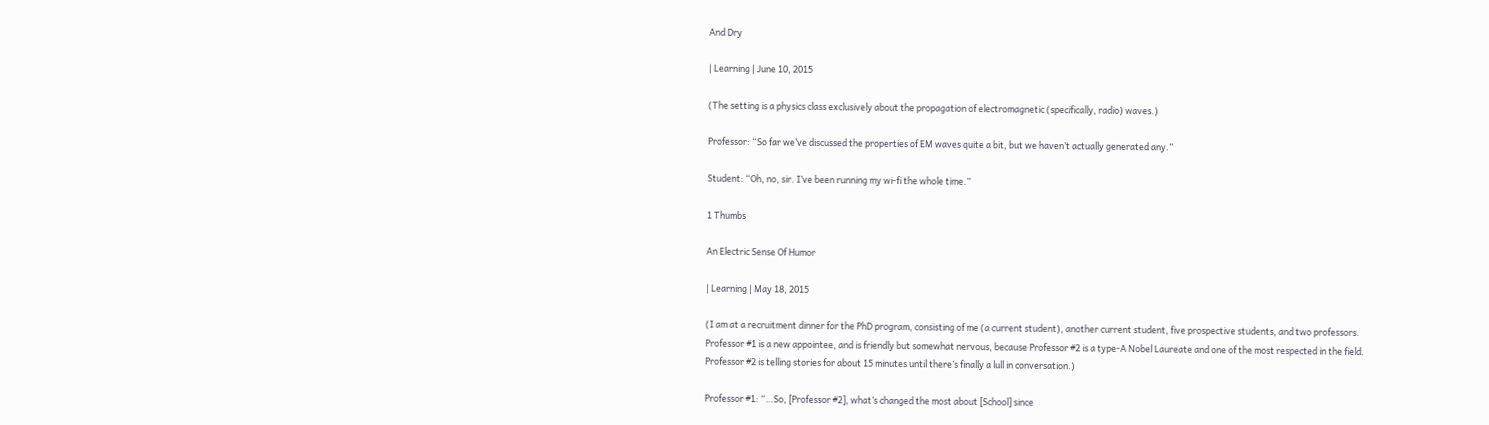And Dry

| Learning | June 10, 2015

(The setting is a physics class exclusively about the propagation of electromagnetic (specifically, radio) waves.)

Professor: “So far we’ve discussed the properties of EM waves quite a bit, but we haven’t actually generated any.”

Student: “Oh, no, sir. I’ve been running my wi-fi the whole time.”

1 Thumbs

An Electric Sense Of Humor

| Learning | May 18, 2015

(I am at a recruitment dinner for the PhD program, consisting of me (a current student), another current student, five prospective students, and two professors. Professor #1 is a new appointee, and is friendly but somewhat nervous, because Professor #2 is a type-A Nobel Laureate and one of the most respected in the field. Professor #2 is telling stories for about 15 minutes until there’s finally a lull in conversation.)

Professor #1: “…So, [Professor #2], what’s changed the most about [School] since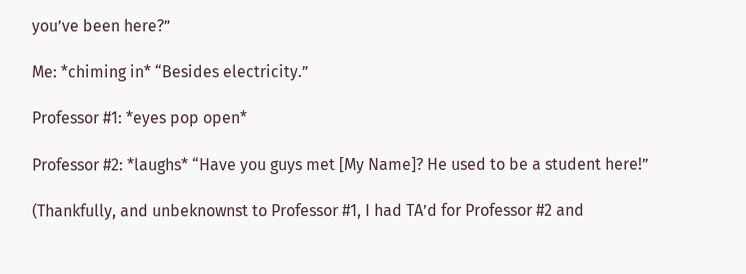you’ve been here?”

Me: *chiming in* “Besides electricity.”

Professor #1: *eyes pop open*

Professor #2: *laughs* “Have you guys met [My Name]? He used to be a student here!”

(Thankfully, and unbeknownst to Professor #1, I had TA’d for Professor #2 and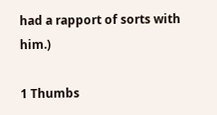had a rapport of sorts with him.)

1 Thumbs